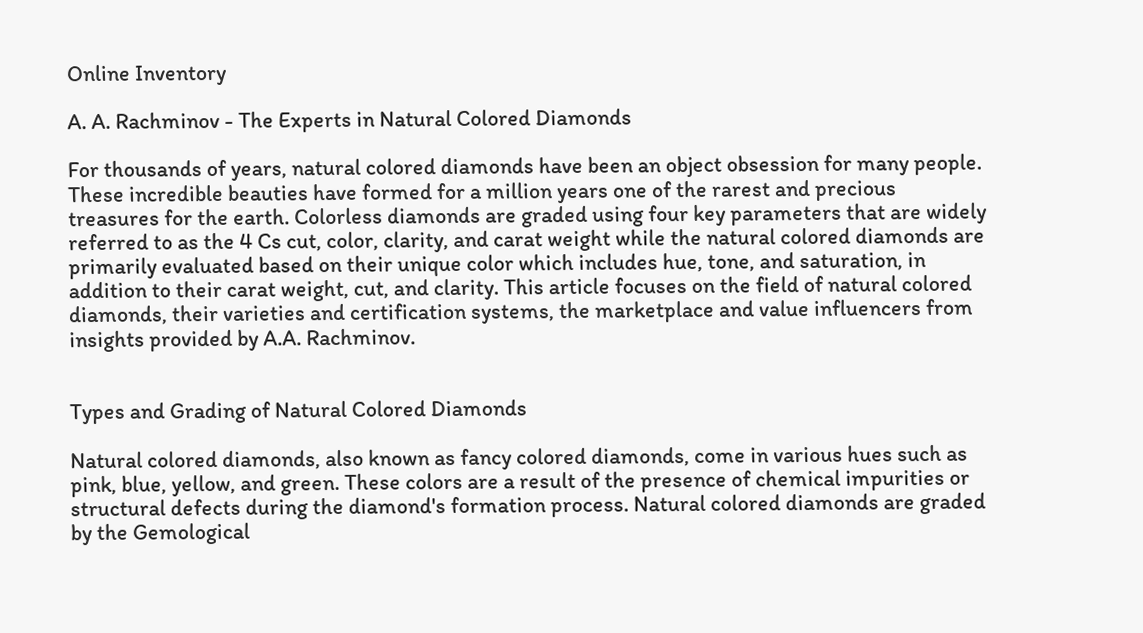Online Inventory

A. A. Rachminov - The Experts in Natural Colored Diamonds

For thousands of years, natural colored diamonds have been an object obsession for many people. These incredible beauties have formed for a million years one of the rarest and precious treasures for the earth. Colorless diamonds are graded using four key parameters that are widely referred to as the 4 Cs cut, color, clarity, and carat weight while the natural colored diamonds are primarily evaluated based on their unique color which includes hue, tone, and saturation, in addition to their carat weight, cut, and clarity. This article focuses on the field of natural colored diamonds, their varieties and certification systems, the marketplace and value influencers from insights provided by A.A. Rachminov.


Types and Grading of Natural Colored Diamonds

Natural colored diamonds, also known as fancy colored diamonds, come in various hues such as pink, blue, yellow, and green. These colors are a result of the presence of chemical impurities or structural defects during the diamond's formation process. Natural colored diamonds are graded by the Gemological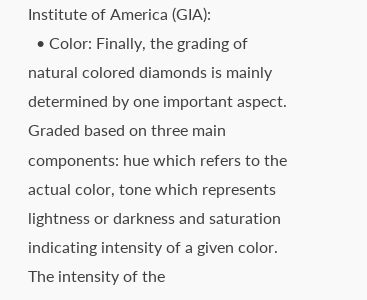Institute of America (GIA):
  • Color: Finally, the grading of natural colored diamonds is mainly determined by one important aspect. Graded based on three main components: hue which refers to the actual color, tone which represents lightness or darkness and saturation indicating intensity of a given color. The intensity of the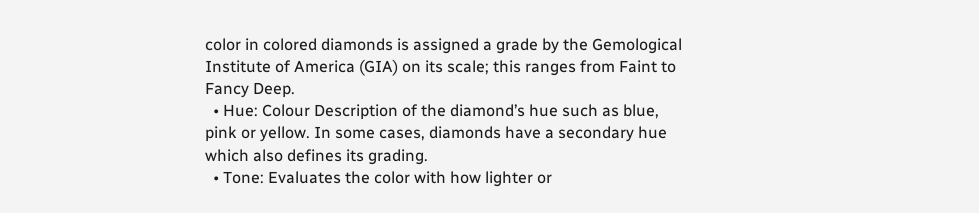color in colored diamonds is assigned a grade by the Gemological Institute of America (GIA) on its scale; this ranges from Faint to Fancy Deep.
  • Hue: Colour Description of the diamond’s hue such as blue, pink or yellow. In some cases, diamonds have a secondary hue which also defines its grading.
  • Tone: Evaluates the color with how lighter or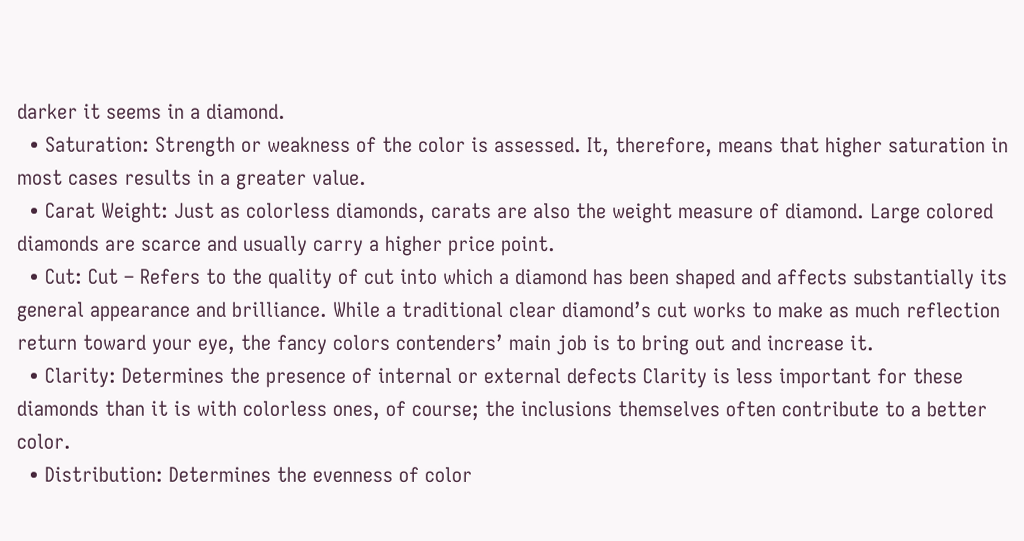darker it seems in a diamond.
  • Saturation: Strength or weakness of the color is assessed. It, therefore, means that higher saturation in most cases results in a greater value.
  • Carat Weight: Just as colorless diamonds, carats are also the weight measure of diamond. Large colored diamonds are scarce and usually carry a higher price point.
  • Cut: Cut – Refers to the quality of cut into which a diamond has been shaped and affects substantially its general appearance and brilliance. While a traditional clear diamond’s cut works to make as much reflection return toward your eye, the fancy colors contenders’ main job is to bring out and increase it.
  • Clarity: Determines the presence of internal or external defects Clarity is less important for these diamonds than it is with colorless ones, of course; the inclusions themselves often contribute to a better color.
  • Distribution: Determines the evenness of color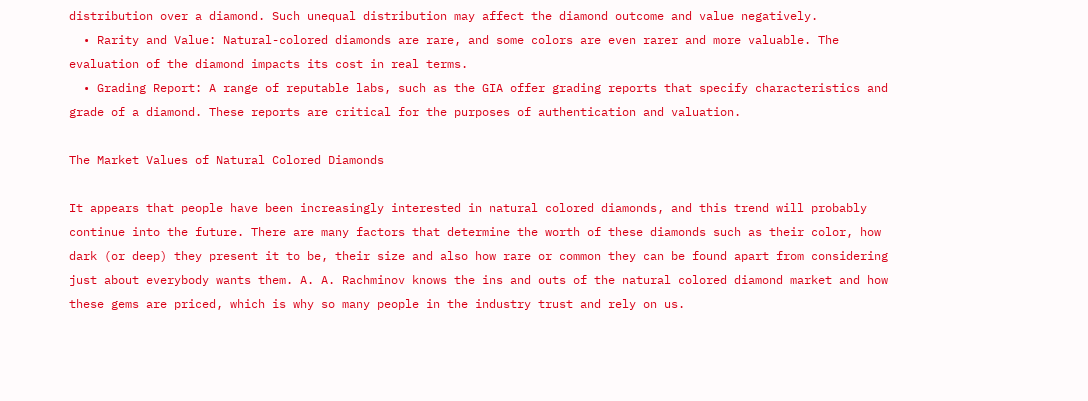distribution over a diamond. Such unequal distribution may affect the diamond outcome and value negatively.
  • Rarity and Value: Natural-colored diamonds are rare, and some colors are even rarer and more valuable. The evaluation of the diamond impacts its cost in real terms.
  • Grading Report: A range of reputable labs, such as the GIA offer grading reports that specify characteristics and grade of a diamond. These reports are critical for the purposes of authentication and valuation.

The Market Values of Natural Colored Diamonds

It appears that people have been increasingly interested in natural colored diamonds, and this trend will probably continue into the future. There are many factors that determine the worth of these diamonds such as their color, how dark (or deep) they present it to be, their size and also how rare or common they can be found apart from considering just about everybody wants them. A. A. Rachminov knows the ins and outs of the natural colored diamond market and how these gems are priced, which is why so many people in the industry trust and rely on us.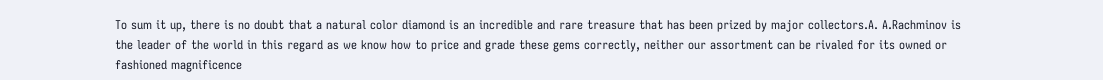To sum it up, there is no doubt that a natural color diamond is an incredible and rare treasure that has been prized by major collectors.A. A.Rachminov is the leader of the world in this regard as we know how to price and grade these gems correctly, neither our assortment can be rivaled for its owned or fashioned magnificence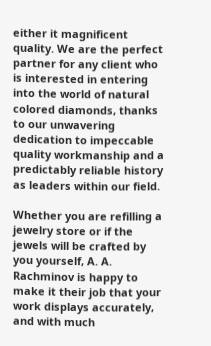either it magnificent quality. We are the perfect partner for any client who is interested in entering into the world of natural colored diamonds, thanks to our unwavering dedication to impeccable quality workmanship and a predictably reliable history as leaders within our field.

Whether you are refilling a jewelry store or if the jewels will be crafted by you yourself, A. A. Rachminov is happy to make it their job that your work displays accurately, and with much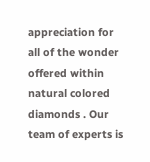appreciation for all of the wonder offered within natural colored diamonds . Our team of experts is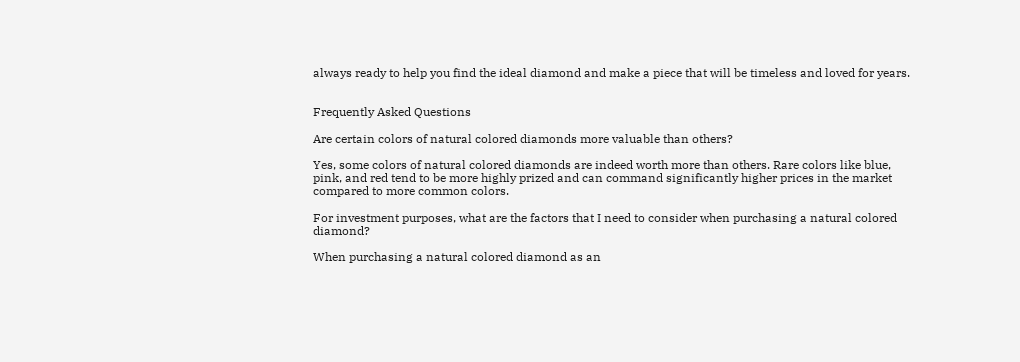always ready to help you find the ideal diamond and make a piece that will be timeless and loved for years.


Frequently Asked Questions

Are certain colors of natural colored diamonds more valuable than others?

Yes, some colors of natural colored diamonds are indeed worth more than others. Rare colors like blue, pink, and red tend to be more highly prized and can command significantly higher prices in the market compared to more common colors.

For investment purposes, what are the factors that I need to consider when purchasing a natural colored diamond?

When purchasing a natural colored diamond as an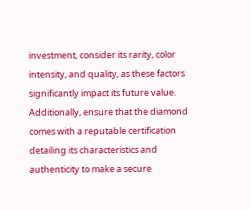investment, consider its rarity, color intensity, and quality, as these factors significantly impact its future value. Additionally, ensure that the diamond comes with a reputable certification detailing its characteristics and authenticity to make a secure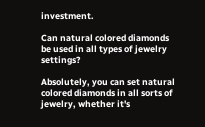investment.

Can natural colored diamonds be used in all types of jewelry settings?

Absolutely, you can set natural colored diamonds in all sorts of jewelry, whether it's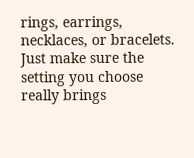rings, earrings, necklaces, or bracelets. Just make sure the setting you choose really brings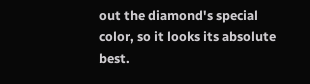out the diamond's special color, so it looks its absolute best.